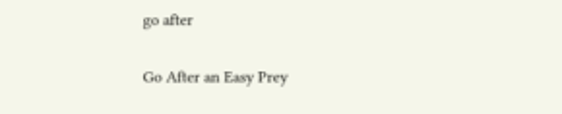go after

Go After an Easy Prey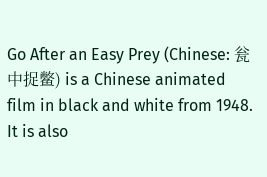Go After an Easy Prey (Chinese: 瓮中捉鳖) is a Chinese animated film in black and white from 1948. It is also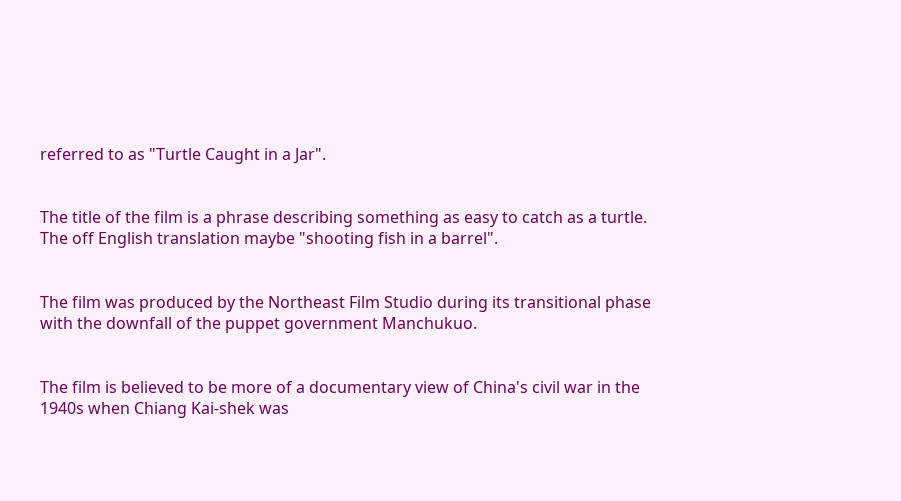referred to as "Turtle Caught in a Jar".


The title of the film is a phrase describing something as easy to catch as a turtle. The off English translation maybe "shooting fish in a barrel".


The film was produced by the Northeast Film Studio during its transitional phase with the downfall of the puppet government Manchukuo.


The film is believed to be more of a documentary view of China's civil war in the 1940s when Chiang Kai-shek was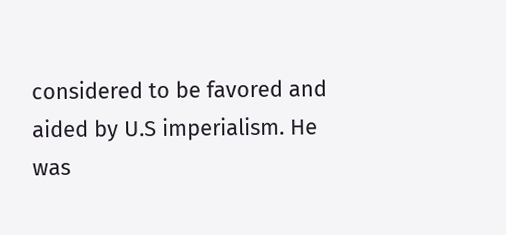considered to be favored and aided by U.S imperialism. He was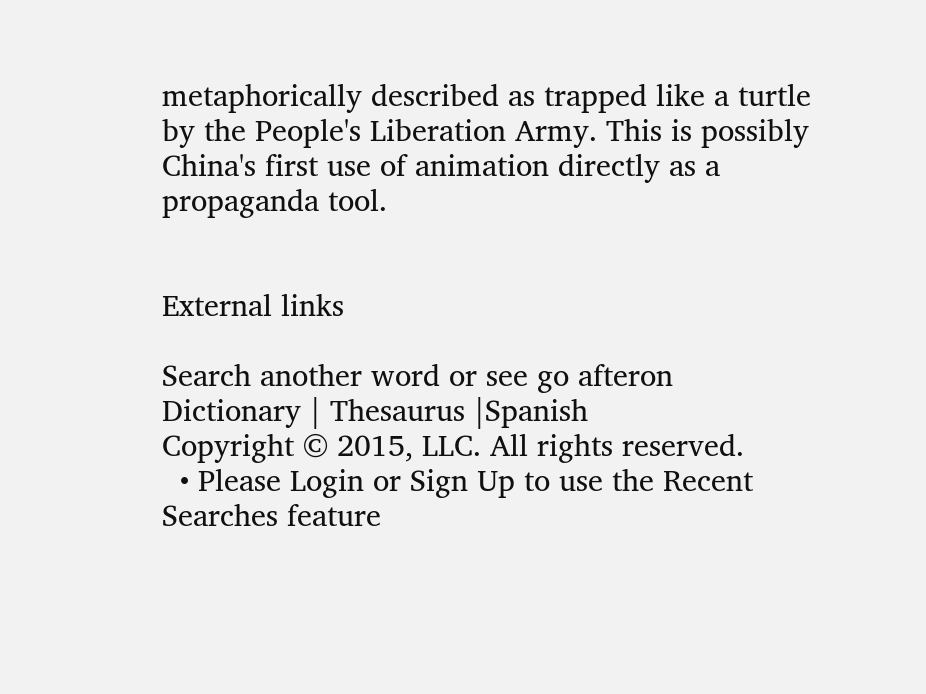metaphorically described as trapped like a turtle by the People's Liberation Army. This is possibly China's first use of animation directly as a propaganda tool.


External links

Search another word or see go afteron Dictionary | Thesaurus |Spanish
Copyright © 2015, LLC. All rights reserved.
  • Please Login or Sign Up to use the Recent Searches feature